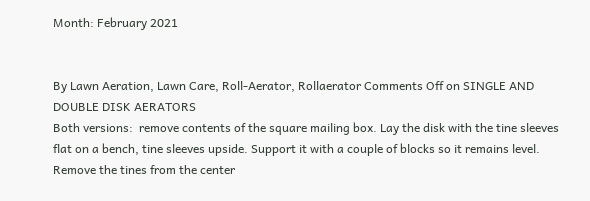Month: February 2021


By Lawn Aeration, Lawn Care, Roll-Aerator, Rollaerator Comments Off on SINGLE AND DOUBLE DISK AERATORS
Both versions:  remove contents of the square mailing box. Lay the disk with the tine sleeves flat on a bench, tine sleeves upside. Support it with a couple of blocks so it remains level. Remove the tines from the center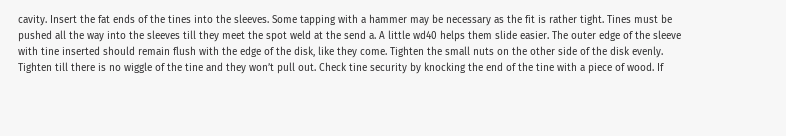cavity. Insert the fat ends of the tines into the sleeves. Some tapping with a hammer may be necessary as the fit is rather tight. Tines must be pushed all the way into the sleeves till they meet the spot weld at the send a. A little wd40 helps them slide easier. The outer edge of the sleeve with tine inserted should remain flush with the edge of the disk, like they come. Tighten the small nuts on the other side of the disk evenly. Tighten till there is no wiggle of the tine and they won’t pull out. Check tine security by knocking the end of the tine with a piece of wood. If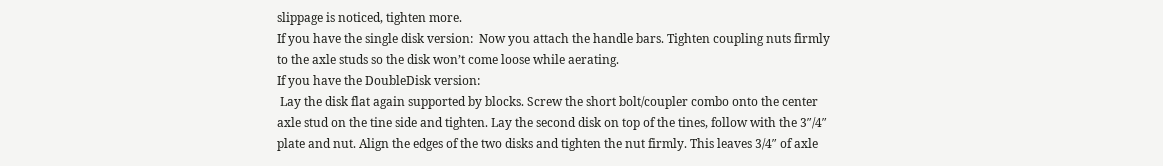slippage is noticed, tighten more.
If you have the single disk version:  Now you attach the handle bars. Tighten coupling nuts firmly to the axle studs so the disk won’t come loose while aerating.
If you have the DoubleDisk version:
 Lay the disk flat again supported by blocks. Screw the short bolt/coupler combo onto the center axle stud on the tine side and tighten. Lay the second disk on top of the tines, follow with the 3″/4″ plate and nut. Align the edges of the two disks and tighten the nut firmly. This leaves 3/4″ of axle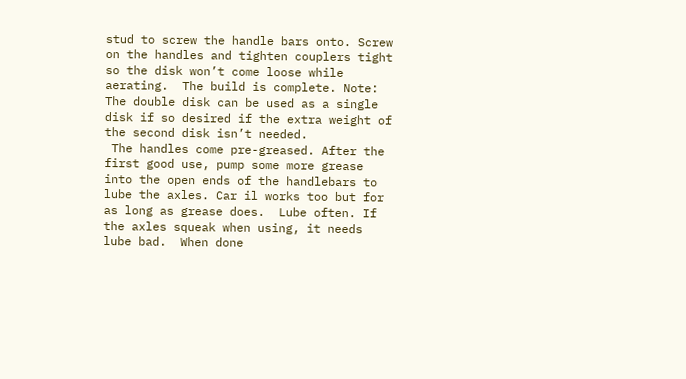stud to screw the handle bars onto. Screw on the handles and tighten couplers tight so the disk won’t come loose while aerating.  The build is complete. Note: The double disk can be used as a single disk if so desired if the extra weight of the second disk isn’t needed.
 The handles come pre-greased. After the first good use, pump some more grease into the open ends of the handlebars to lube the axles. Car il works too but for as long as grease does.  Lube often. If the axles squeak when using, it needs lube bad.  When done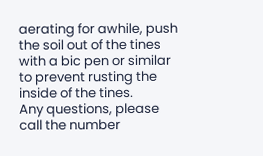aerating for awhile, push the soil out of the tines with a bic pen or similar to prevent rusting the inside of the tines.
Any questions, please call the number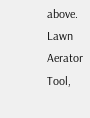above.
Lawn Aerator Tool,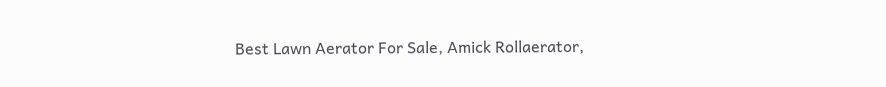Best Lawn Aerator For Sale, Amick Rollaerator,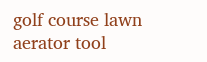golf course lawn aerator tool